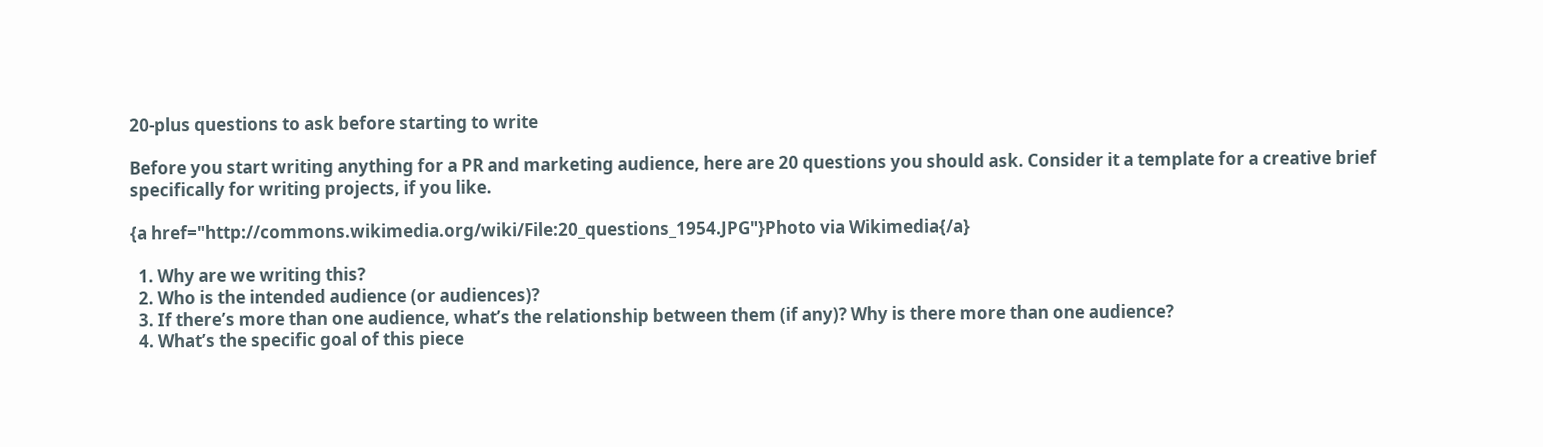20-plus questions to ask before starting to write

Before you start writing anything for a PR and marketing audience, here are 20 questions you should ask. Consider it a template for a creative brief specifically for writing projects, if you like.

{a href="http://commons.wikimedia.org/wiki/File:20_questions_1954.JPG"}Photo via Wikimedia{/a}

  1. Why are we writing this?
  2. Who is the intended audience (or audiences)?
  3. If there’s more than one audience, what’s the relationship between them (if any)? Why is there more than one audience?
  4. What’s the specific goal of this piece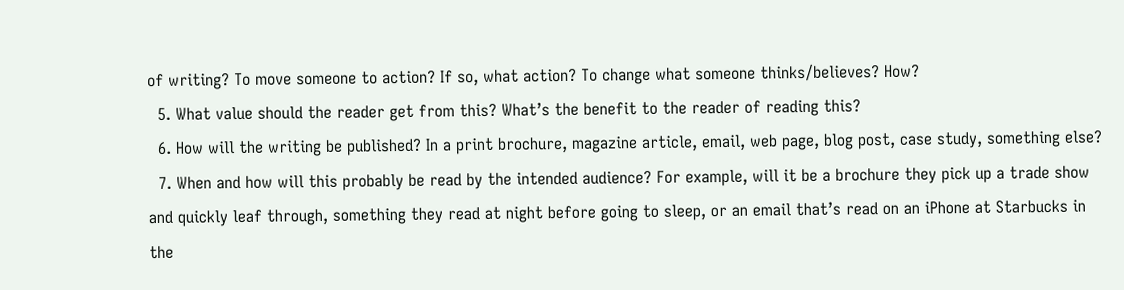of writing? To move someone to action? If so, what action? To change what someone thinks/believes? How?
  5. What value should the reader get from this? What’s the benefit to the reader of reading this?
  6. How will the writing be published? In a print brochure, magazine article, email, web page, blog post, case study, something else?
  7. When and how will this probably be read by the intended audience? For example, will it be a brochure they pick up a trade show and quickly leaf through, something they read at night before going to sleep, or an email that’s read on an iPhone at Starbucks in the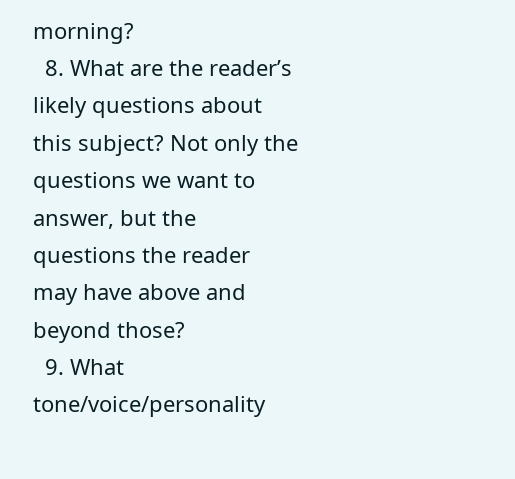morning?
  8. What are the reader’s likely questions about this subject? Not only the questions we want to answer, but the questions the reader may have above and beyond those?
  9. What tone/voice/personality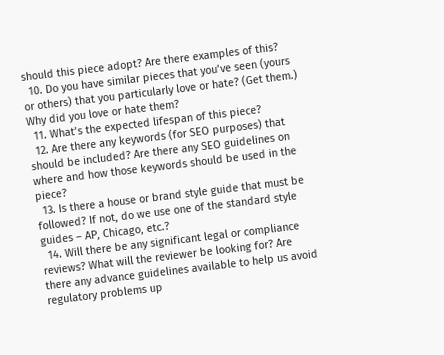should this piece adopt? Are there examples of this?
  10. Do you have similar pieces that you’ve seen (yours or others) that you particularly love or hate? (Get them.) Why did you love or hate them?
  11. What’s the expected lifespan of this piece?
  12. Are there any keywords (for SEO purposes) that should be included? Are there any SEO guidelines on where and how those keywords should be used in the piece?
  13. Is there a house or brand style guide that must be followed? If not, do we use one of the standard style guides – AP, Chicago, etc.?
  14. Will there be any significant legal or compliance reviews? What will the reviewer be looking for? Are there any advance guidelines available to help us avoid regulatory problems up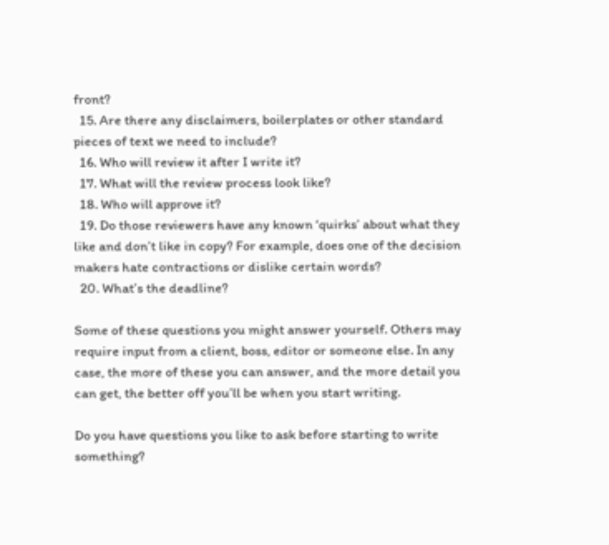front?
  15. Are there any disclaimers, boilerplates or other standard pieces of text we need to include?
  16. Who will review it after I write it?
  17. What will the review process look like?
  18. Who will approve it?
  19. Do those reviewers have any known ‘quirks’ about what they like and don’t like in copy? For example, does one of the decision makers hate contractions or dislike certain words?
  20. What’s the deadline?

Some of these questions you might answer yourself. Others may require input from a client, boss, editor or someone else. In any case, the more of these you can answer, and the more detail you can get, the better off you’ll be when you start writing.

Do you have questions you like to ask before starting to write something?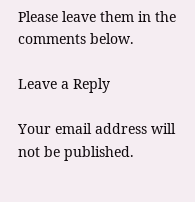Please leave them in the comments below.

Leave a Reply

Your email address will not be published.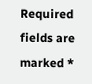Required fields are marked *